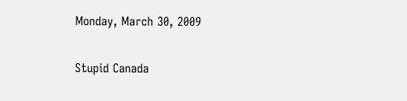Monday, March 30, 2009

Stupid Canada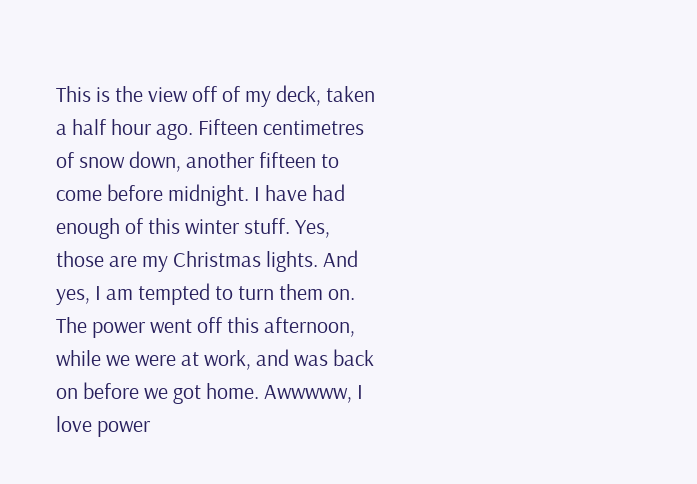This is the view off of my deck, taken a half hour ago. Fifteen centimetres of snow down, another fifteen to come before midnight. I have had enough of this winter stuff. Yes, those are my Christmas lights. And yes, I am tempted to turn them on.
The power went off this afternoon, while we were at work, and was back on before we got home. Awwwww, I love power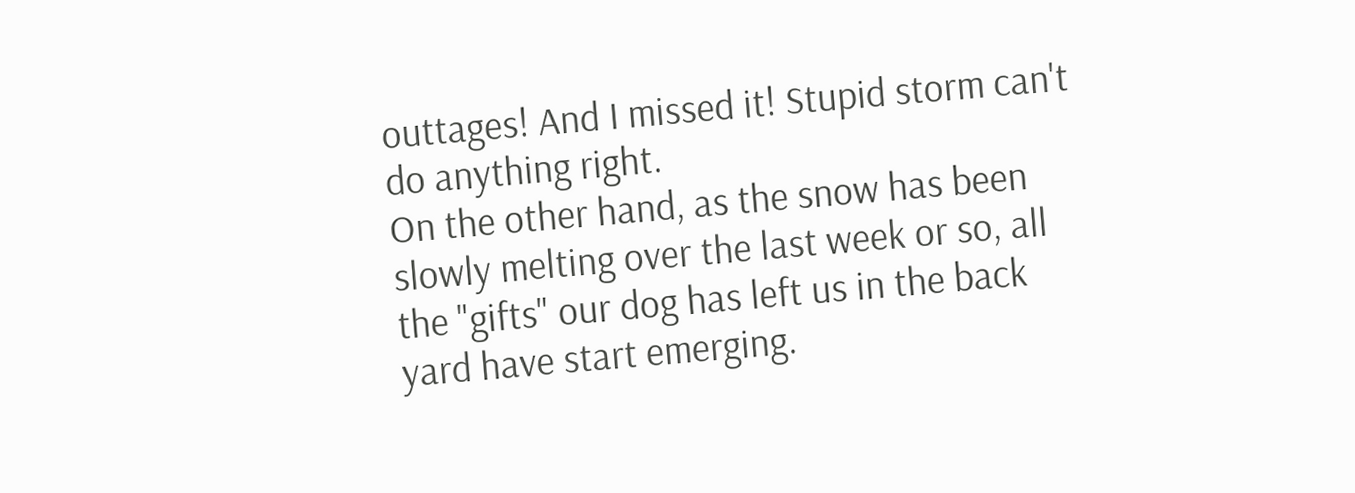outtages! And I missed it! Stupid storm can't do anything right.
On the other hand, as the snow has been slowly melting over the last week or so, all the "gifts" our dog has left us in the back yard have start emerging.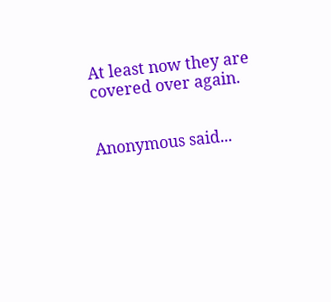At least now they are covered over again.


Anonymous said...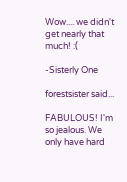Wow.... we didn't get nearly that much! :(

-Sisterly One

forestsister said...

FABULOUS! I'm so jealous. We only have hard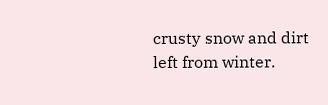crusty snow and dirt left from winter.